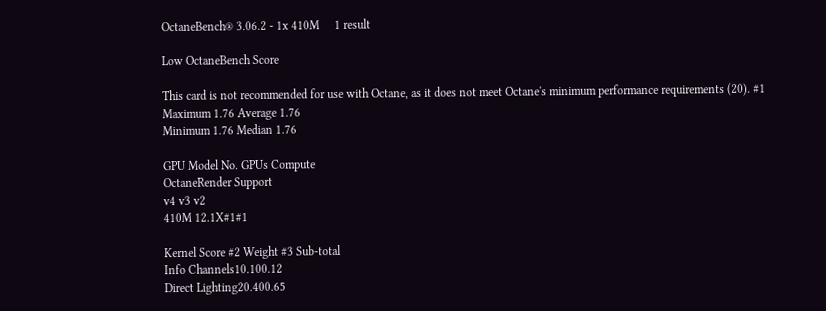OctaneBench® 3.06.2 - 1x 410M     1 result

Low OctaneBench Score

This card is not recommended for use with Octane, as it does not meet Octane's minimum performance requirements (20). #1
Maximum 1.76 Average 1.76
Minimum 1.76 Median 1.76

GPU Model No. GPUs Compute
OctaneRender Support
v4 v3 v2
410M 12.1X#1#1

Kernel Score #2 Weight #3 Sub-total
Info Channels10.100.12
Direct Lighting20.400.65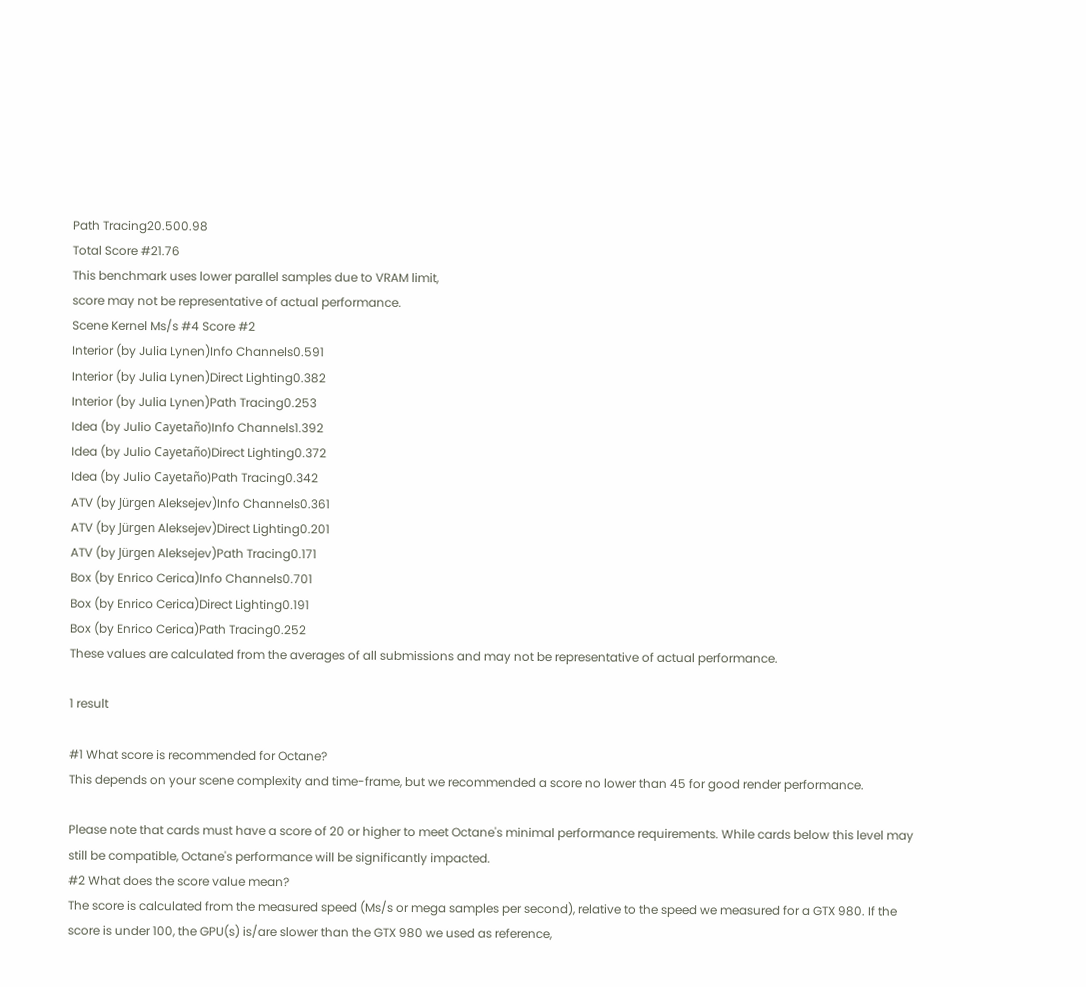Path Tracing20.500.98
Total Score #21.76
This benchmark uses lower parallel samples due to VRAM limit,
score may not be representative of actual performance.
Scene Kernel Ms/s #4 Score #2
Interior (by Julia Lynen)Info Channels0.591
Interior (by Julia Lynen)Direct Lighting0.382
Interior (by Julia Lynen)Path Tracing0.253
Idea (by Julio Cayetaño)Info Channels1.392
Idea (by Julio Cayetaño)Direct Lighting0.372
Idea (by Julio Cayetaño)Path Tracing0.342
ATV (by Jürgen Aleksejev)Info Channels0.361
ATV (by Jürgen Aleksejev)Direct Lighting0.201
ATV (by Jürgen Aleksejev)Path Tracing0.171
Box (by Enrico Cerica)Info Channels0.701
Box (by Enrico Cerica)Direct Lighting0.191
Box (by Enrico Cerica)Path Tracing0.252
These values are calculated from the averages of all submissions and may not be representative of actual performance.

1 result

#1 What score is recommended for Octane?
This depends on your scene complexity and time-frame, but we recommended a score no lower than 45 for good render performance.

Please note that cards must have a score of 20 or higher to meet Octane's minimal performance requirements. While cards below this level may still be compatible, Octane's performance will be significantly impacted.
#2 What does the score value mean?
The score is calculated from the measured speed (Ms/s or mega samples per second), relative to the speed we measured for a GTX 980. If the score is under 100, the GPU(s) is/are slower than the GTX 980 we used as reference,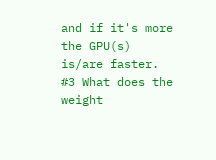and if it's more the GPU(s) is/are faster.
#3 What does the weight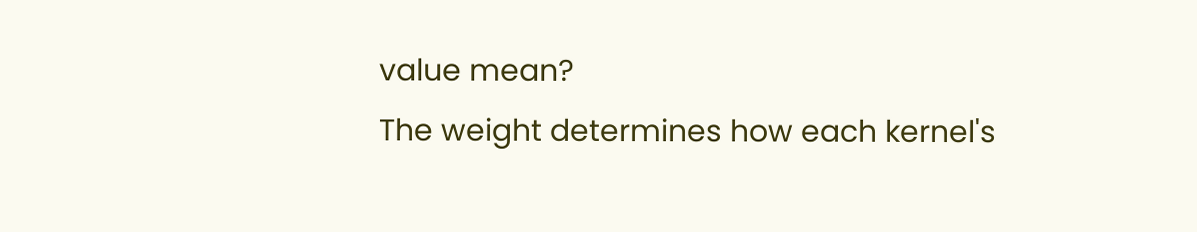value mean?
The weight determines how each kernel's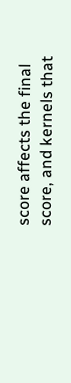score affects the final score, and kernels that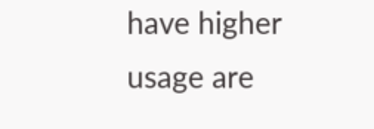have higher usage are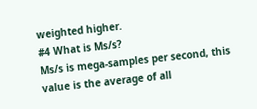weighted higher.
#4 What is Ms/s?
Ms/s is mega-samples per second, this value is the average of all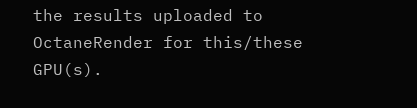the results uploaded to OctaneRender for this/these GPU(s).